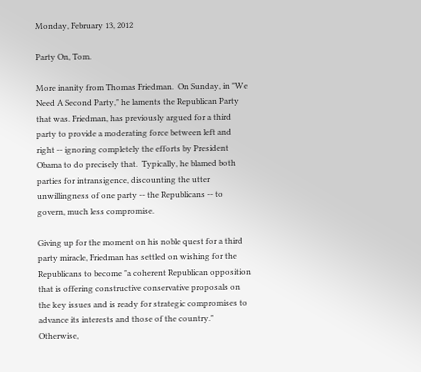Monday, February 13, 2012

Party On, Tom.

More inanity from Thomas Friedman.  On Sunday, in "We Need A Second Party," he laments the Republican Party that was. Friedman, has previously argued for a third party to provide a moderating force between left and right -- ignoring completely the efforts by President Obama to do precisely that.  Typically, he blamed both parties for intransigence, discounting the utter unwillingness of one party -- the Republicans -- to govern, much less compromise.

Giving up for the moment on his noble quest for a third party miracle, Friedman has settled on wishing for the Republicans to become "a coherent Republican opposition that is offering constructive conservative proposals on the key issues and is ready for strategic compromises to advance its interests and those of the country."  Otherwise,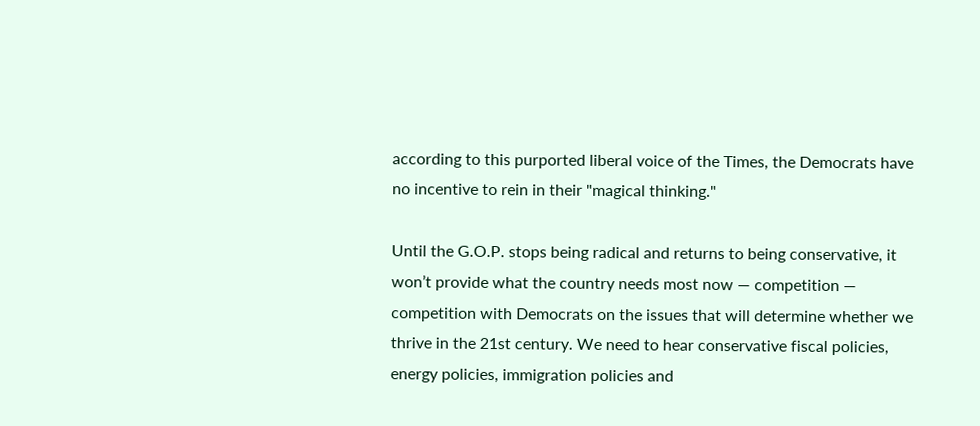according to this purported liberal voice of the Times, the Democrats have no incentive to rein in their "magical thinking."

Until the G.O.P. stops being radical and returns to being conservative, it won’t provide what the country needs most now — competition — competition with Democrats on the issues that will determine whether we thrive in the 21st century. We need to hear conservative fiscal policies, energy policies, immigration policies and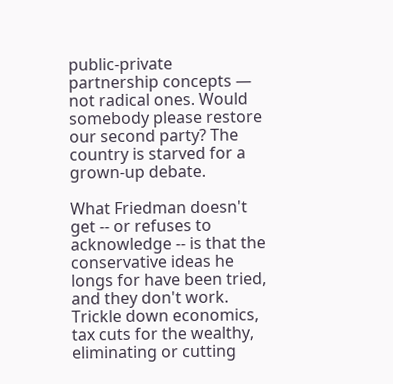public-private partnership concepts — not radical ones. Would somebody please restore our second party? The country is starved for a grown-up debate.

What Friedman doesn't get -- or refuses to acknowledge -- is that the conservative ideas he longs for have been tried, and they don't work.  Trickle down economics, tax cuts for the wealthy, eliminating or cutting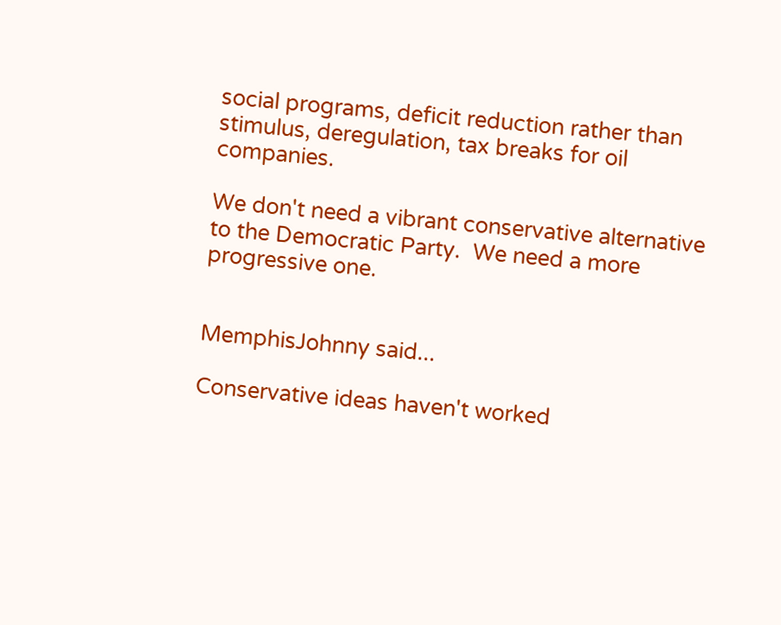social programs, deficit reduction rather than stimulus, deregulation, tax breaks for oil companies.

We don't need a vibrant conservative alternative to the Democratic Party.  We need a more progressive one.


MemphisJohnny said...

Conservative ideas haven't worked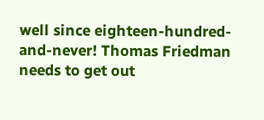well since eighteen-hundred-and-never! Thomas Friedman needs to get out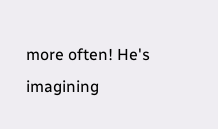more often! He's imagining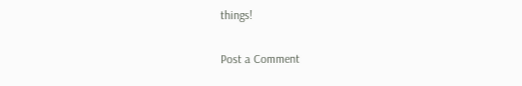things!

Post a Comment